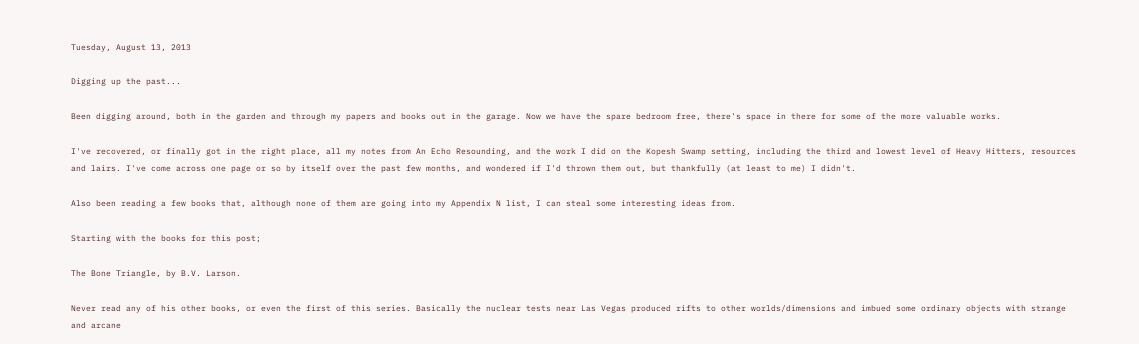Tuesday, August 13, 2013

Digging up the past...

Been digging around, both in the garden and through my papers and books out in the garage. Now we have the spare bedroom free, there's space in there for some of the more valuable works.

I've recovered, or finally got in the right place, all my notes from An Echo Resounding, and the work I did on the Kopesh Swamp setting, including the third and lowest level of Heavy Hitters, resources and lairs. I've come across one page or so by itself over the past few months, and wondered if I'd thrown them out, but thankfully (at least to me) I didn't.

Also been reading a few books that, although none of them are going into my Appendix N list, I can steal some interesting ideas from.

Starting with the books for this post;

The Bone Triangle, by B.V. Larson.

Never read any of his other books, or even the first of this series. Basically the nuclear tests near Las Vegas produced rifts to other worlds/dimensions and imbued some ordinary objects with strange and arcane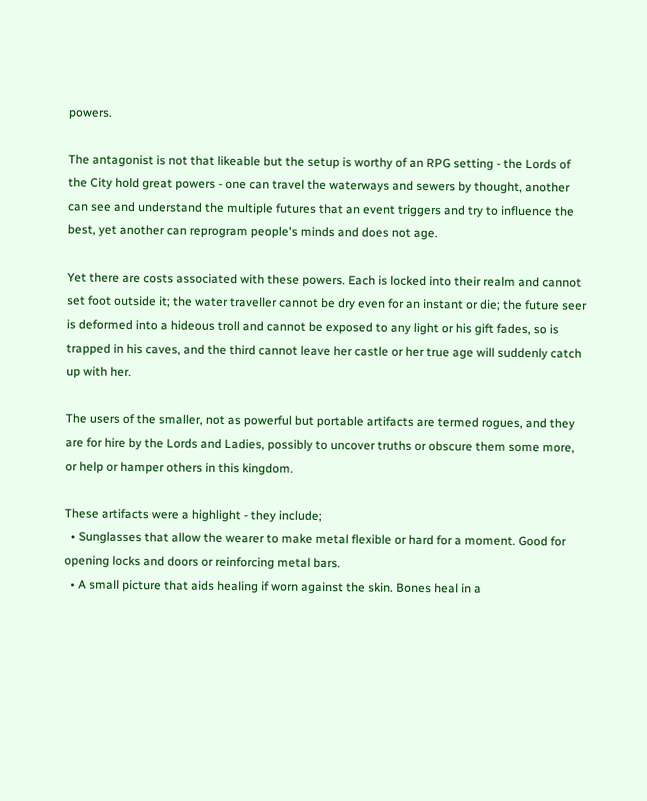powers.

The antagonist is not that likeable but the setup is worthy of an RPG setting - the Lords of the City hold great powers - one can travel the waterways and sewers by thought, another can see and understand the multiple futures that an event triggers and try to influence the best, yet another can reprogram people's minds and does not age.

Yet there are costs associated with these powers. Each is locked into their realm and cannot set foot outside it; the water traveller cannot be dry even for an instant or die; the future seer is deformed into a hideous troll and cannot be exposed to any light or his gift fades, so is trapped in his caves, and the third cannot leave her castle or her true age will suddenly catch up with her.

The users of the smaller, not as powerful but portable artifacts are termed rogues, and they are for hire by the Lords and Ladies, possibly to uncover truths or obscure them some more, or help or hamper others in this kingdom.

These artifacts were a highlight - they include;
  • Sunglasses that allow the wearer to make metal flexible or hard for a moment. Good for opening locks and doors or reinforcing metal bars.
  • A small picture that aids healing if worn against the skin. Bones heal in a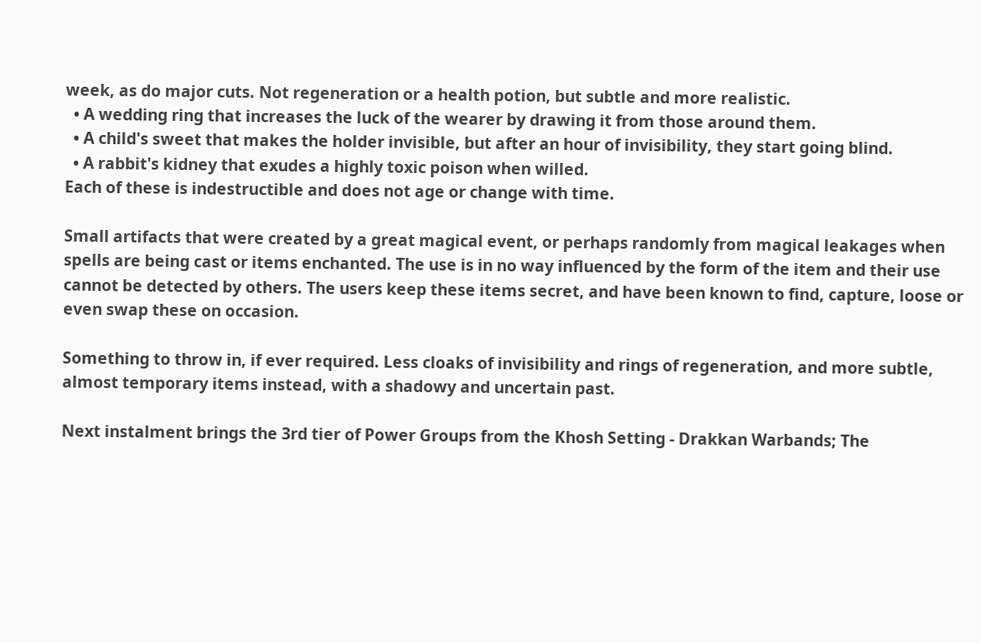week, as do major cuts. Not regeneration or a health potion, but subtle and more realistic.
  • A wedding ring that increases the luck of the wearer by drawing it from those around them.
  • A child's sweet that makes the holder invisible, but after an hour of invisibility, they start going blind.
  • A rabbit's kidney that exudes a highly toxic poison when willed.
Each of these is indestructible and does not age or change with time.

Small artifacts that were created by a great magical event, or perhaps randomly from magical leakages when spells are being cast or items enchanted. The use is in no way influenced by the form of the item and their use cannot be detected by others. The users keep these items secret, and have been known to find, capture, loose or even swap these on occasion.

Something to throw in, if ever required. Less cloaks of invisibility and rings of regeneration, and more subtle, almost temporary items instead, with a shadowy and uncertain past.

Next instalment brings the 3rd tier of Power Groups from the Khosh Setting - Drakkan Warbands; The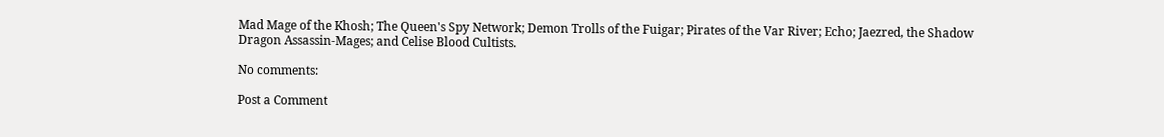Mad Mage of the Khosh; The Queen's Spy Network; Demon Trolls of the Fuigar; Pirates of the Var River; Echo; Jaezred, the Shadow Dragon Assassin-Mages; and Celise Blood Cultists.

No comments:

Post a Comment